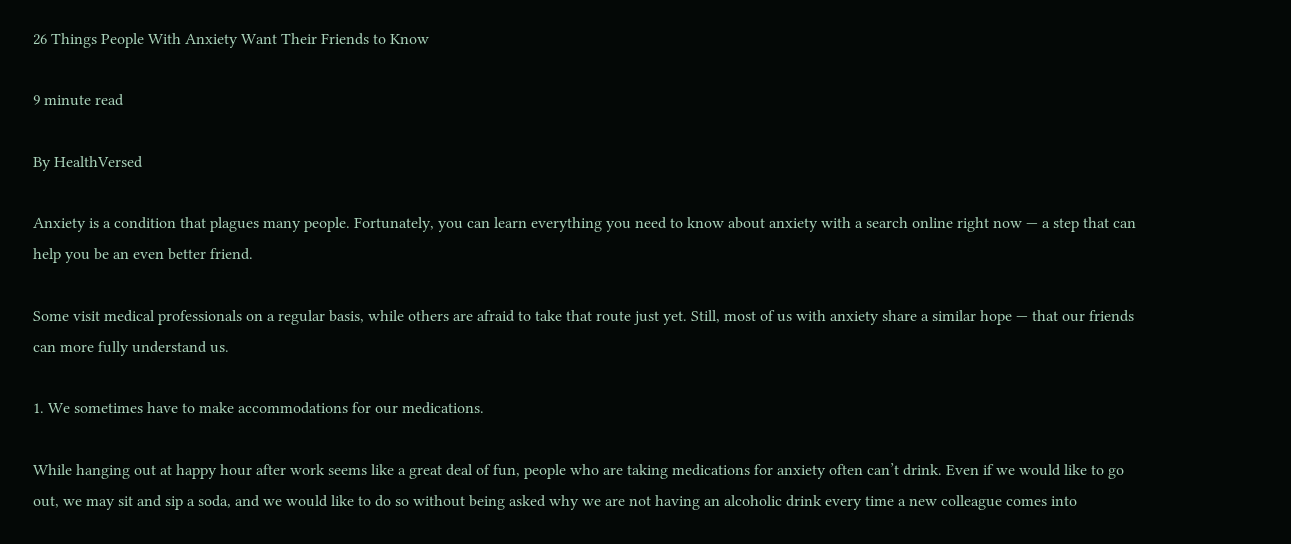26 Things People With Anxiety Want Their Friends to Know

9 minute read

By HealthVersed

Anxiety is a condition that plagues many people. Fortunately, you can learn everything you need to know about anxiety with a search online right now — a step that can help you be an even better friend.

Some visit medical professionals on a regular basis, while others are afraid to take that route just yet. Still, most of us with anxiety share a similar hope — that our friends can more fully understand us.

1. We sometimes have to make accommodations for our medications.

While hanging out at happy hour after work seems like a great deal of fun, people who are taking medications for anxiety often can’t drink. Even if we would like to go out, we may sit and sip a soda, and we would like to do so without being asked why we are not having an alcoholic drink every time a new colleague comes into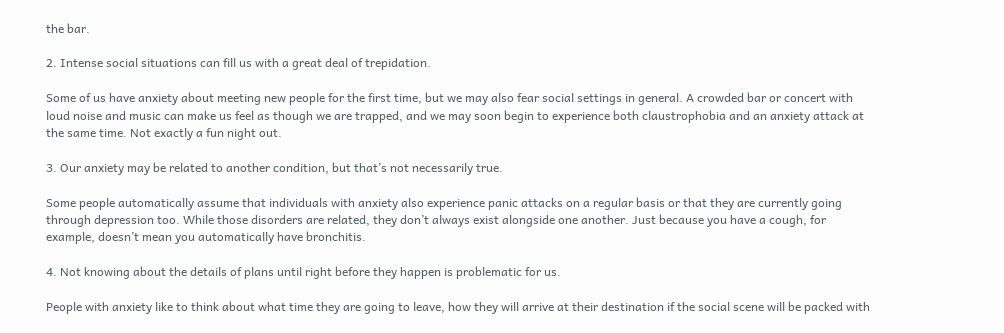the bar.

2. Intense social situations can fill us with a great deal of trepidation.

Some of us have anxiety about meeting new people for the first time, but we may also fear social settings in general. A crowded bar or concert with loud noise and music can make us feel as though we are trapped, and we may soon begin to experience both claustrophobia and an anxiety attack at the same time. Not exactly a fun night out.

3. Our anxiety may be related to another condition, but that’s not necessarily true.

Some people automatically assume that individuals with anxiety also experience panic attacks on a regular basis or that they are currently going through depression too. While those disorders are related, they don’t always exist alongside one another. Just because you have a cough, for example, doesn’t mean you automatically have bronchitis.

4. Not knowing about the details of plans until right before they happen is problematic for us.

People with anxiety like to think about what time they are going to leave, how they will arrive at their destination if the social scene will be packed with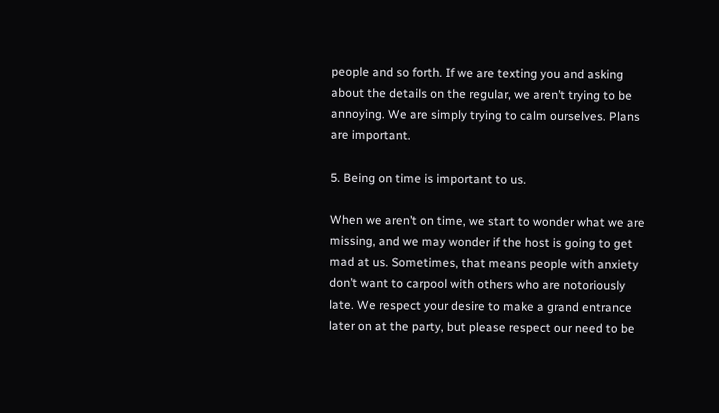people and so forth. If we are texting you and asking about the details on the regular, we aren’t trying to be annoying. We are simply trying to calm ourselves. Plans are important.

5. Being on time is important to us.

When we aren’t on time, we start to wonder what we are missing, and we may wonder if the host is going to get mad at us. Sometimes, that means people with anxiety don’t want to carpool with others who are notoriously late. We respect your desire to make a grand entrance later on at the party, but please respect our need to be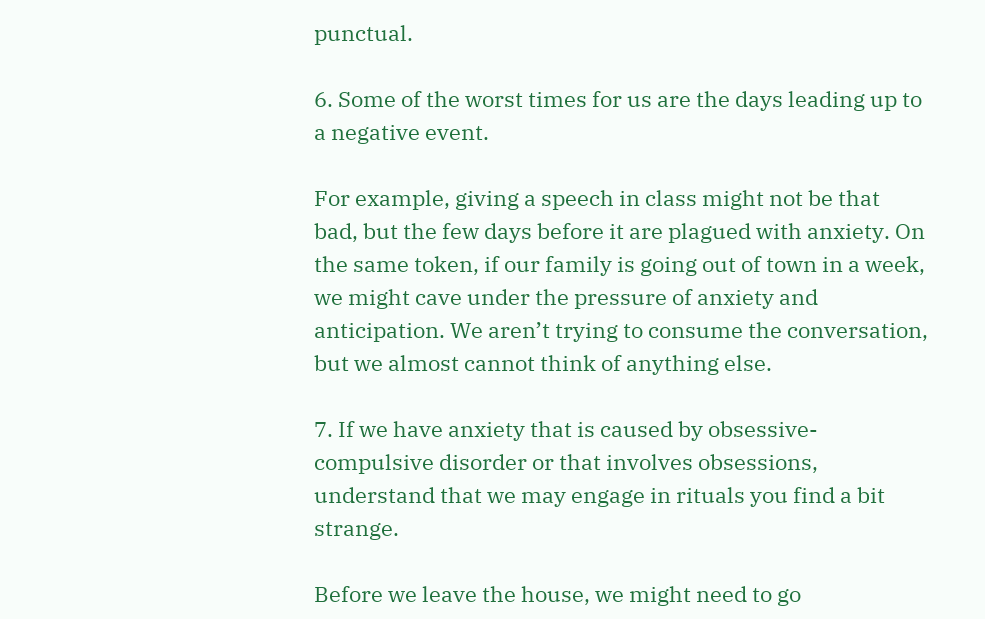punctual.

6. Some of the worst times for us are the days leading up to a negative event.

For example, giving a speech in class might not be that bad, but the few days before it are plagued with anxiety. On the same token, if our family is going out of town in a week, we might cave under the pressure of anxiety and anticipation. We aren’t trying to consume the conversation, but we almost cannot think of anything else.

7. If we have anxiety that is caused by obsessive-compulsive disorder or that involves obsessions, understand that we may engage in rituals you find a bit strange.

Before we leave the house, we might need to go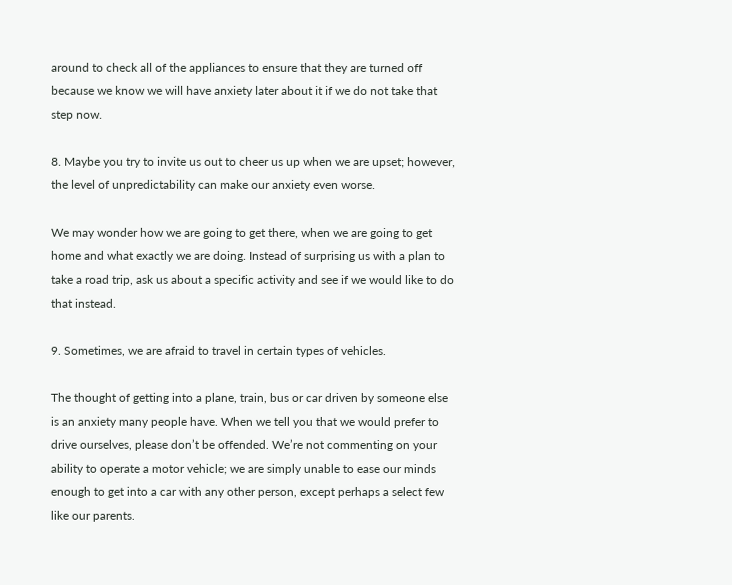around to check all of the appliances to ensure that they are turned off because we know we will have anxiety later about it if we do not take that step now.

8. Maybe you try to invite us out to cheer us up when we are upset; however, the level of unpredictability can make our anxiety even worse.

We may wonder how we are going to get there, when we are going to get home and what exactly we are doing. Instead of surprising us with a plan to take a road trip, ask us about a specific activity and see if we would like to do that instead.

9. Sometimes, we are afraid to travel in certain types of vehicles.

The thought of getting into a plane, train, bus or car driven by someone else is an anxiety many people have. When we tell you that we would prefer to drive ourselves, please don’t be offended. We’re not commenting on your ability to operate a motor vehicle; we are simply unable to ease our minds enough to get into a car with any other person, except perhaps a select few like our parents.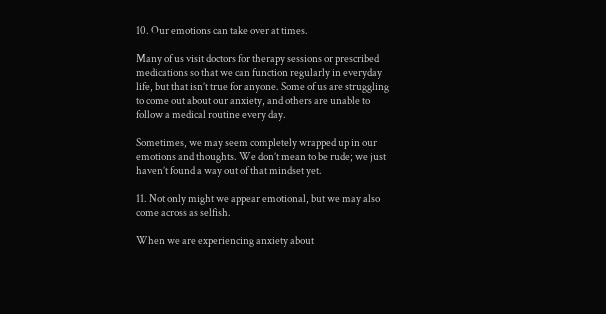10. Our emotions can take over at times.

Many of us visit doctors for therapy sessions or prescribed medications so that we can function regularly in everyday life, but that isn’t true for anyone. Some of us are struggling to come out about our anxiety, and others are unable to follow a medical routine every day.

Sometimes, we may seem completely wrapped up in our emotions and thoughts. We don’t mean to be rude; we just haven’t found a way out of that mindset yet.

11. Not only might we appear emotional, but we may also come across as selfish.

When we are experiencing anxiety about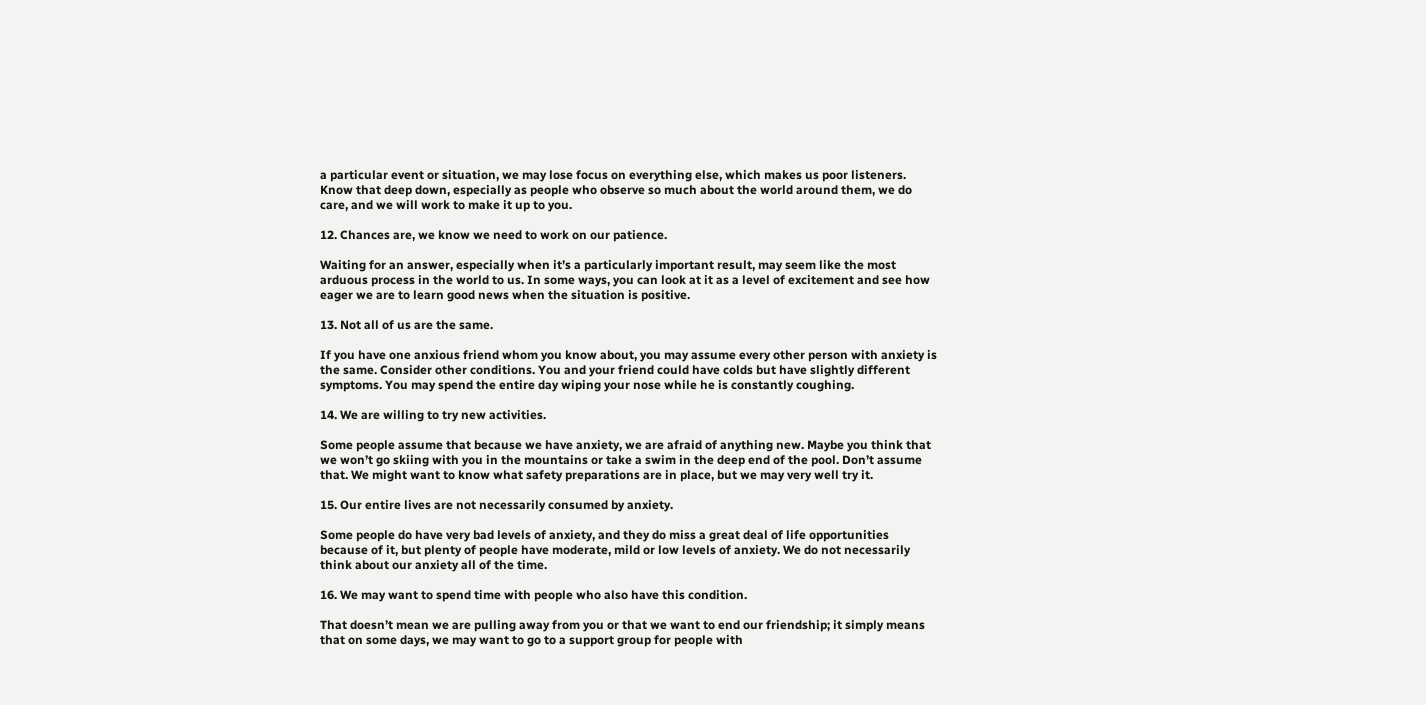a particular event or situation, we may lose focus on everything else, which makes us poor listeners. Know that deep down, especially as people who observe so much about the world around them, we do care, and we will work to make it up to you.

12. Chances are, we know we need to work on our patience.

Waiting for an answer, especially when it’s a particularly important result, may seem like the most arduous process in the world to us. In some ways, you can look at it as a level of excitement and see how eager we are to learn good news when the situation is positive.

13. Not all of us are the same.

If you have one anxious friend whom you know about, you may assume every other person with anxiety is the same. Consider other conditions. You and your friend could have colds but have slightly different symptoms. You may spend the entire day wiping your nose while he is constantly coughing.

14. We are willing to try new activities.

Some people assume that because we have anxiety, we are afraid of anything new. Maybe you think that we won’t go skiing with you in the mountains or take a swim in the deep end of the pool. Don’t assume that. We might want to know what safety preparations are in place, but we may very well try it.

15. Our entire lives are not necessarily consumed by anxiety.

Some people do have very bad levels of anxiety, and they do miss a great deal of life opportunities because of it, but plenty of people have moderate, mild or low levels of anxiety. We do not necessarily think about our anxiety all of the time.

16. We may want to spend time with people who also have this condition.

That doesn’t mean we are pulling away from you or that we want to end our friendship; it simply means that on some days, we may want to go to a support group for people with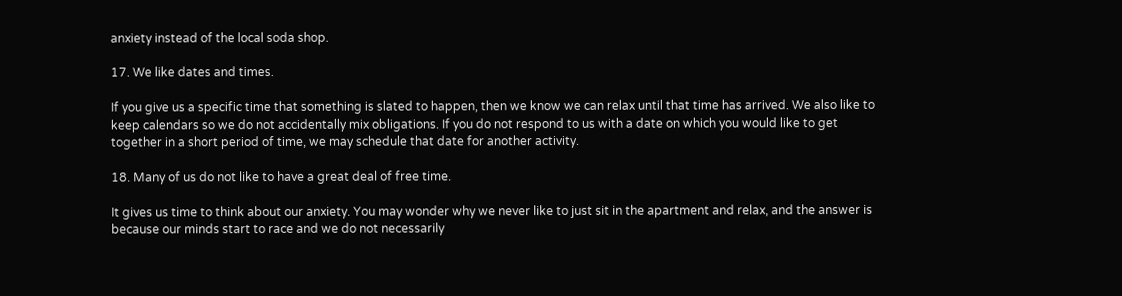anxiety instead of the local soda shop.

17. We like dates and times.

If you give us a specific time that something is slated to happen, then we know we can relax until that time has arrived. We also like to keep calendars so we do not accidentally mix obligations. If you do not respond to us with a date on which you would like to get together in a short period of time, we may schedule that date for another activity.

18. Many of us do not like to have a great deal of free time.

It gives us time to think about our anxiety. You may wonder why we never like to just sit in the apartment and relax, and the answer is because our minds start to race and we do not necessarily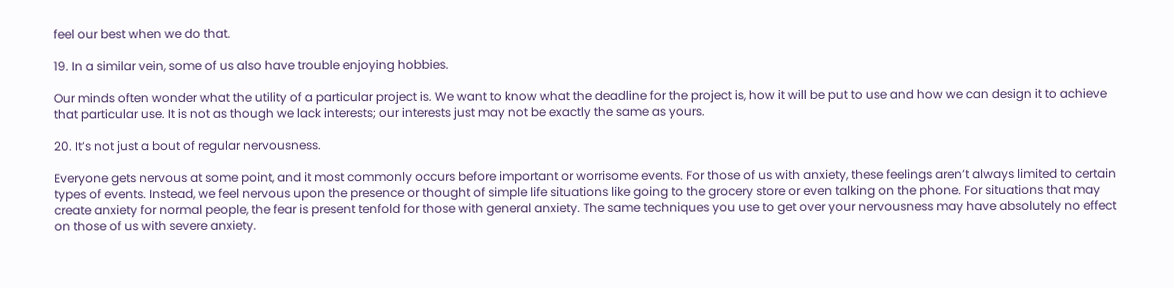feel our best when we do that.

19. In a similar vein, some of us also have trouble enjoying hobbies.

Our minds often wonder what the utility of a particular project is. We want to know what the deadline for the project is, how it will be put to use and how we can design it to achieve that particular use. It is not as though we lack interests; our interests just may not be exactly the same as yours.

20. It’s not just a bout of regular nervousness.

Everyone gets nervous at some point, and it most commonly occurs before important or worrisome events. For those of us with anxiety, these feelings aren’t always limited to certain types of events. Instead, we feel nervous upon the presence or thought of simple life situations like going to the grocery store or even talking on the phone. For situations that may create anxiety for normal people, the fear is present tenfold for those with general anxiety. The same techniques you use to get over your nervousness may have absolutely no effect on those of us with severe anxiety.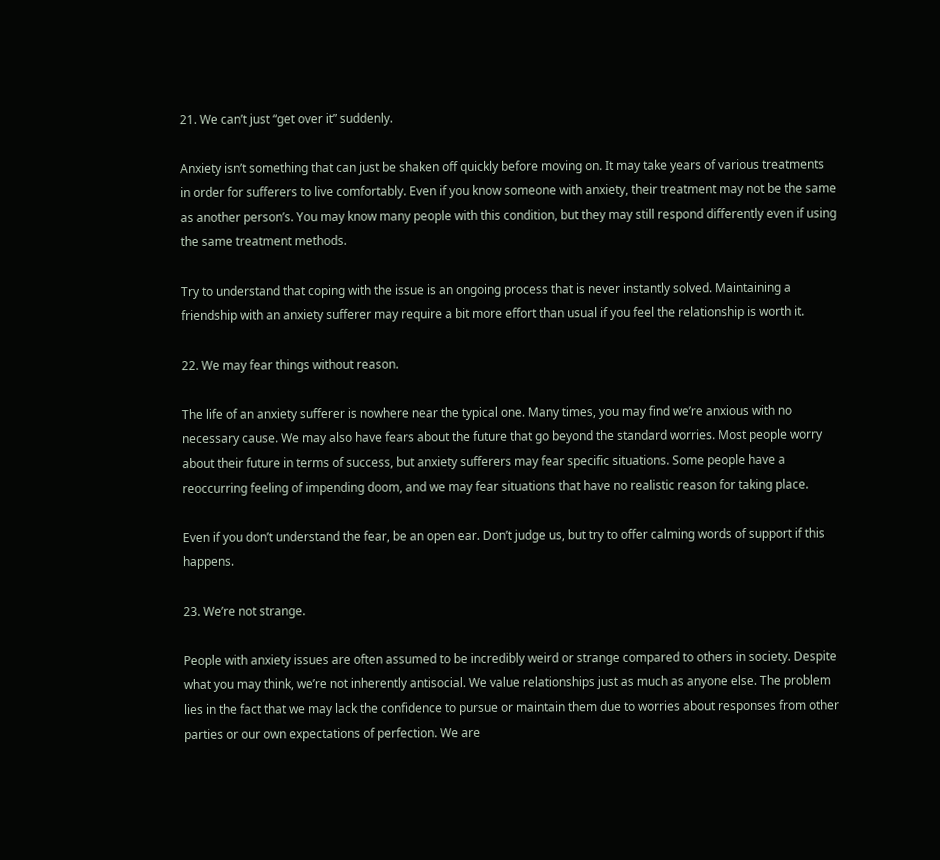21. We can’t just “get over it” suddenly.

Anxiety isn’t something that can just be shaken off quickly before moving on. It may take years of various treatments in order for sufferers to live comfortably. Even if you know someone with anxiety, their treatment may not be the same as another person’s. You may know many people with this condition, but they may still respond differently even if using the same treatment methods.

Try to understand that coping with the issue is an ongoing process that is never instantly solved. Maintaining a friendship with an anxiety sufferer may require a bit more effort than usual if you feel the relationship is worth it.

22. We may fear things without reason.

The life of an anxiety sufferer is nowhere near the typical one. Many times, you may find we’re anxious with no necessary cause. We may also have fears about the future that go beyond the standard worries. Most people worry about their future in terms of success, but anxiety sufferers may fear specific situations. Some people have a reoccurring feeling of impending doom, and we may fear situations that have no realistic reason for taking place.

Even if you don’t understand the fear, be an open ear. Don’t judge us, but try to offer calming words of support if this happens.

23. We’re not strange.

People with anxiety issues are often assumed to be incredibly weird or strange compared to others in society. Despite what you may think, we’re not inherently antisocial. We value relationships just as much as anyone else. The problem lies in the fact that we may lack the confidence to pursue or maintain them due to worries about responses from other parties or our own expectations of perfection. We are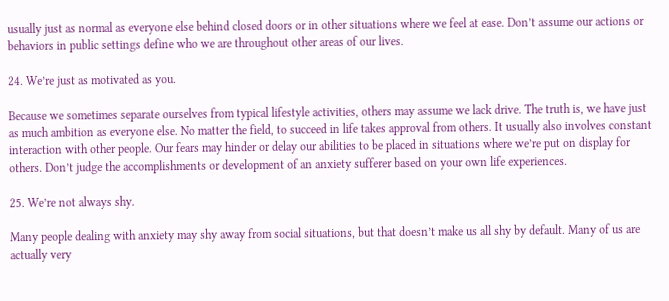usually just as normal as everyone else behind closed doors or in other situations where we feel at ease. Don’t assume our actions or behaviors in public settings define who we are throughout other areas of our lives.

24. We’re just as motivated as you.

Because we sometimes separate ourselves from typical lifestyle activities, others may assume we lack drive. The truth is, we have just as much ambition as everyone else. No matter the field, to succeed in life takes approval from others. It usually also involves constant interaction with other people. Our fears may hinder or delay our abilities to be placed in situations where we’re put on display for others. Don’t judge the accomplishments or development of an anxiety sufferer based on your own life experiences.

25. We’re not always shy.

Many people dealing with anxiety may shy away from social situations, but that doesn’t make us all shy by default. Many of us are actually very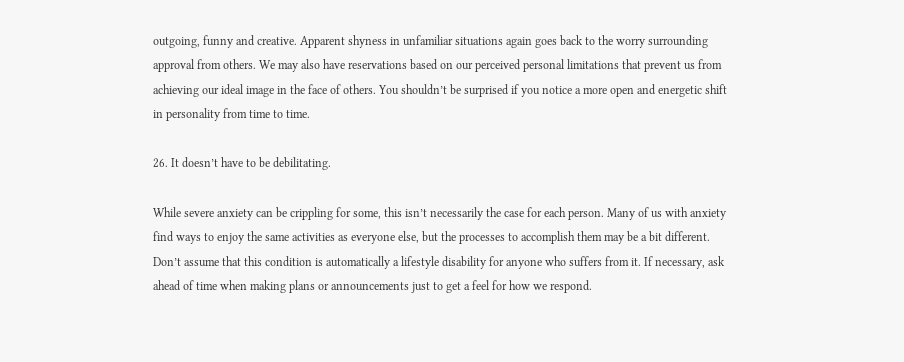outgoing, funny and creative. Apparent shyness in unfamiliar situations again goes back to the worry surrounding approval from others. We may also have reservations based on our perceived personal limitations that prevent us from achieving our ideal image in the face of others. You shouldn’t be surprised if you notice a more open and energetic shift in personality from time to time.

26. It doesn’t have to be debilitating.

While severe anxiety can be crippling for some, this isn’t necessarily the case for each person. Many of us with anxiety find ways to enjoy the same activities as everyone else, but the processes to accomplish them may be a bit different. Don’t assume that this condition is automatically a lifestyle disability for anyone who suffers from it. If necessary, ask ahead of time when making plans or announcements just to get a feel for how we respond.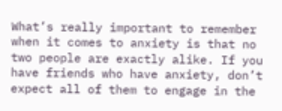What’s really important to remember when it comes to anxiety is that no two people are exactly alike. If you have friends who have anxiety, don’t expect all of them to engage in the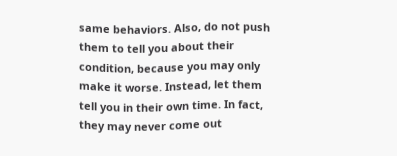same behaviors. Also, do not push them to tell you about their condition, because you may only make it worse. Instead, let them tell you in their own time. In fact, they may never come out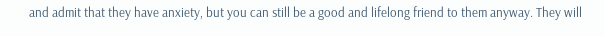and admit that they have anxiety, but you can still be a good and lifelong friend to them anyway. They will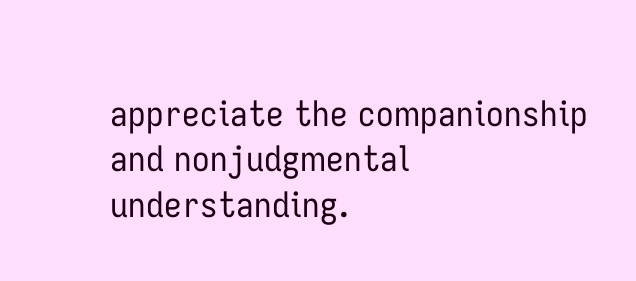appreciate the companionship and nonjudgmental understanding.